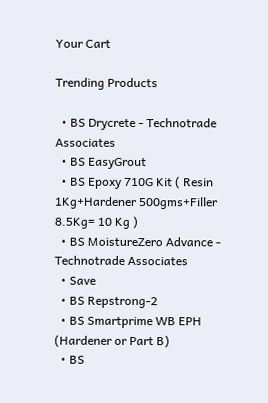Your Cart

Trending Products

  • BS Drycrete - Technotrade Associates
  • BS EasyGrout
  • BS Epoxy 710G Kit ( Resin 1Kg+Hardener 500gms+Filler 8.5Kg= 10 Kg )
  • BS MoistureZero Advance - Technotrade Associates
  • Save
  • BS Repstrong-2
  • BS Smartprime WB EPH (Hardener or Part B)
  • BS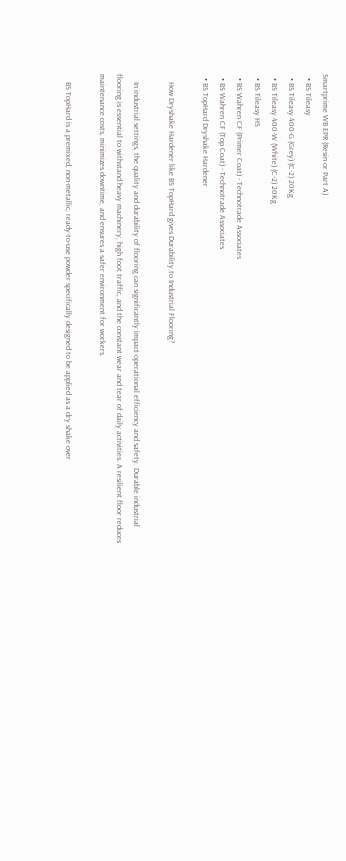Smartprime WB EPR (Resin or Part A)
  • BS Tileasy
  • BS Tileasy 400-G (Grey) (C-2) 20Kg
  • BS Tileasy 400-W (White) (C-2) 20Kg
  • BS Tileasy HS
  • BS Wahren CF (Primer Coat) - Technotrade Associates
  • BS Wahren CF (Top Coat) - Technotrade Associates
  • BS TopHard Dryshake Hardener

    How Dryshake Hardener like BS TopHard gives Durability to Industrial Flooring?

    In industrial settings, the quality and durability of flooring can significantly impact operational efficiency and safety. Durable industrial flooring is essential to withstand heavy machinery, high foot traffic, and the constant wear and tear of daily activities. A resilient floor reduces maintenance costs, minimizes downtime, and ensures a safer environment for workers.

    BS TopHard is a premixed, non-metallic, ready-to-use powder specifically designed to be applied as a dry shake over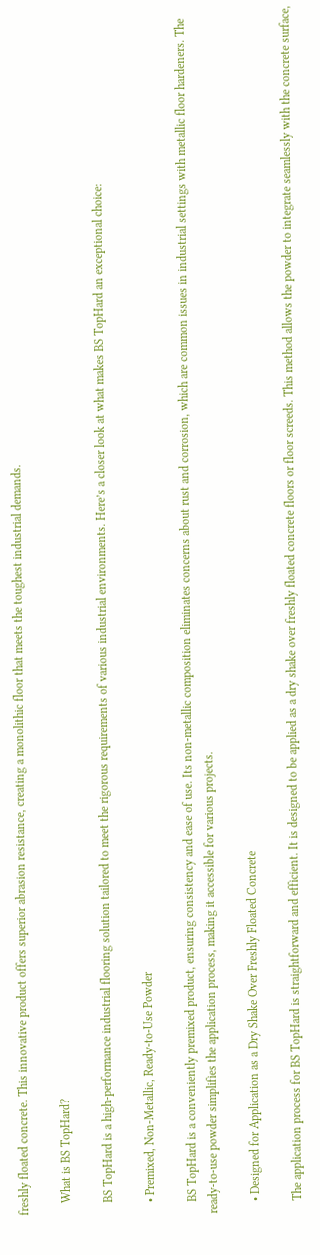freshly floated concrete. This innovative product offers superior abrasion resistance, creating a monolithic floor that meets the toughest industrial demands.

    What is BS TopHard?

    BS TopHard is a high-performance industrial flooring solution tailored to meet the rigorous requirements of various industrial environments. Here’s a closer look at what makes BS TopHard an exceptional choice:

    • Premixed, Non-Metallic, Ready-to-Use Powder

    BS TopHard is a conveniently premixed product, ensuring consistency and ease of use. Its non-metallic composition eliminates concerns about rust and corrosion, which are common issues in industrial settings with metallic floor hardeners. The ready-to-use powder simplifies the application process, making it accessible for various projects.

    • Designed for Application as a Dry Shake Over Freshly Floated Concrete

    The application process for BS TopHard is straightforward and efficient. It is designed to be applied as a dry shake over freshly floated concrete floors or floor screeds. This method allows the powder to integrate seamlessly with the concrete surface,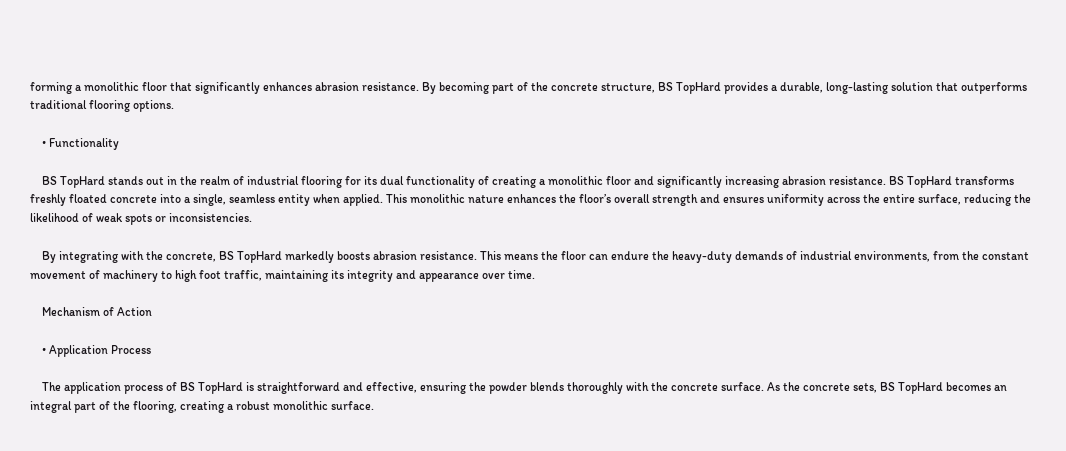forming a monolithic floor that significantly enhances abrasion resistance. By becoming part of the concrete structure, BS TopHard provides a durable, long-lasting solution that outperforms traditional flooring options.

    • Functionality

    BS TopHard stands out in the realm of industrial flooring for its dual functionality of creating a monolithic floor and significantly increasing abrasion resistance. BS TopHard transforms freshly floated concrete into a single, seamless entity when applied. This monolithic nature enhances the floor’s overall strength and ensures uniformity across the entire surface, reducing the likelihood of weak spots or inconsistencies.

    By integrating with the concrete, BS TopHard markedly boosts abrasion resistance. This means the floor can endure the heavy-duty demands of industrial environments, from the constant movement of machinery to high foot traffic, maintaining its integrity and appearance over time.

    Mechanism of Action

    • Application Process

    The application process of BS TopHard is straightforward and effective, ensuring the powder blends thoroughly with the concrete surface. As the concrete sets, BS TopHard becomes an integral part of the flooring, creating a robust monolithic surface.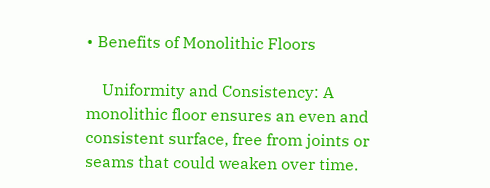• Benefits of Monolithic Floors

    Uniformity and Consistency: A monolithic floor ensures an even and consistent surface, free from joints or seams that could weaken over time.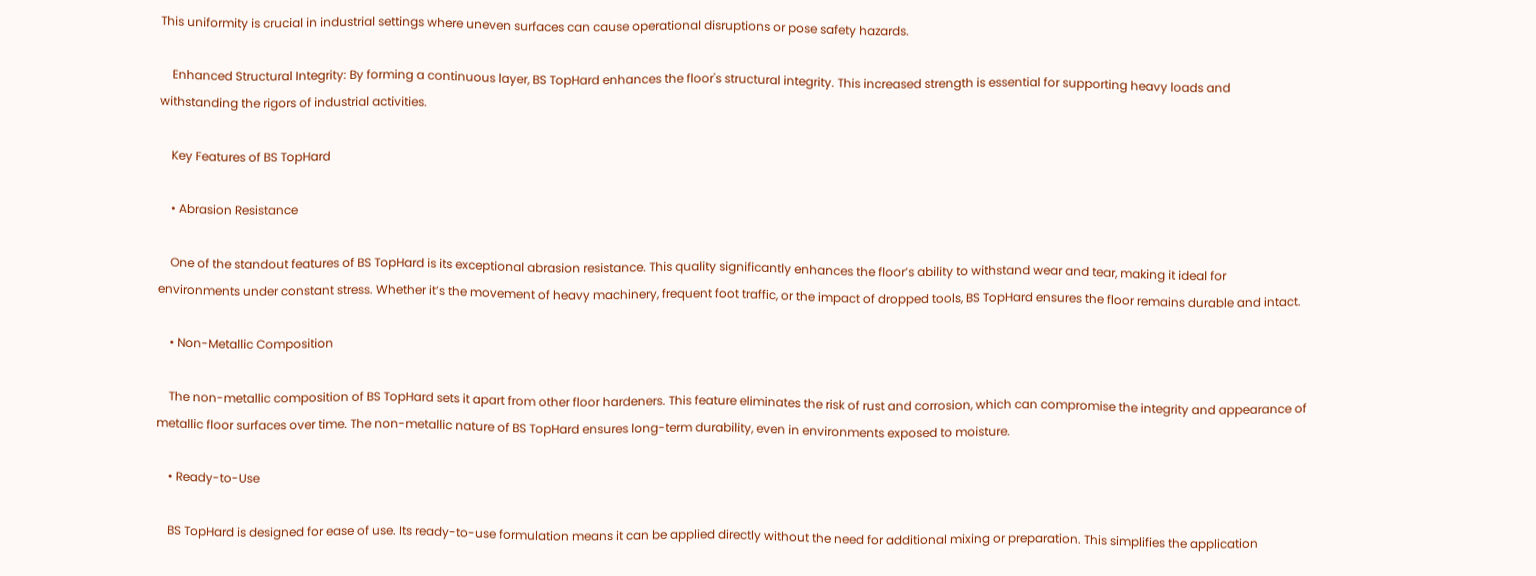This uniformity is crucial in industrial settings where uneven surfaces can cause operational disruptions or pose safety hazards.

    Enhanced Structural Integrity: By forming a continuous layer, BS TopHard enhances the floor's structural integrity. This increased strength is essential for supporting heavy loads and withstanding the rigors of industrial activities.

    Key Features of BS TopHard

    • Abrasion Resistance

    One of the standout features of BS TopHard is its exceptional abrasion resistance. This quality significantly enhances the floor’s ability to withstand wear and tear, making it ideal for environments under constant stress. Whether it’s the movement of heavy machinery, frequent foot traffic, or the impact of dropped tools, BS TopHard ensures the floor remains durable and intact.

    • Non-Metallic Composition

    The non-metallic composition of BS TopHard sets it apart from other floor hardeners. This feature eliminates the risk of rust and corrosion, which can compromise the integrity and appearance of metallic floor surfaces over time. The non-metallic nature of BS TopHard ensures long-term durability, even in environments exposed to moisture.

    • Ready-to-Use

    BS TopHard is designed for ease of use. Its ready-to-use formulation means it can be applied directly without the need for additional mixing or preparation. This simplifies the application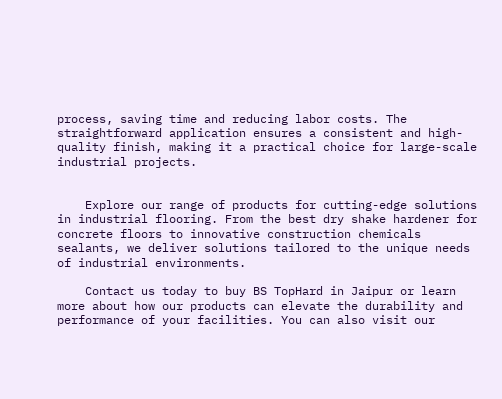process, saving time and reducing labor costs. The straightforward application ensures a consistent and high-quality finish, making it a practical choice for large-scale industrial projects.


    Explore our range of products for cutting-edge solutions in industrial flooring. From the best dry shake hardener for concrete floors to innovative construction chemicals sealants, we deliver solutions tailored to the unique needs of industrial environments.

    Contact us today to buy BS TopHard in Jaipur or learn more about how our products can elevate the durability and performance of your facilities. You can also visit our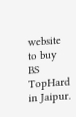website to buy BS TopHard in Jaipur.